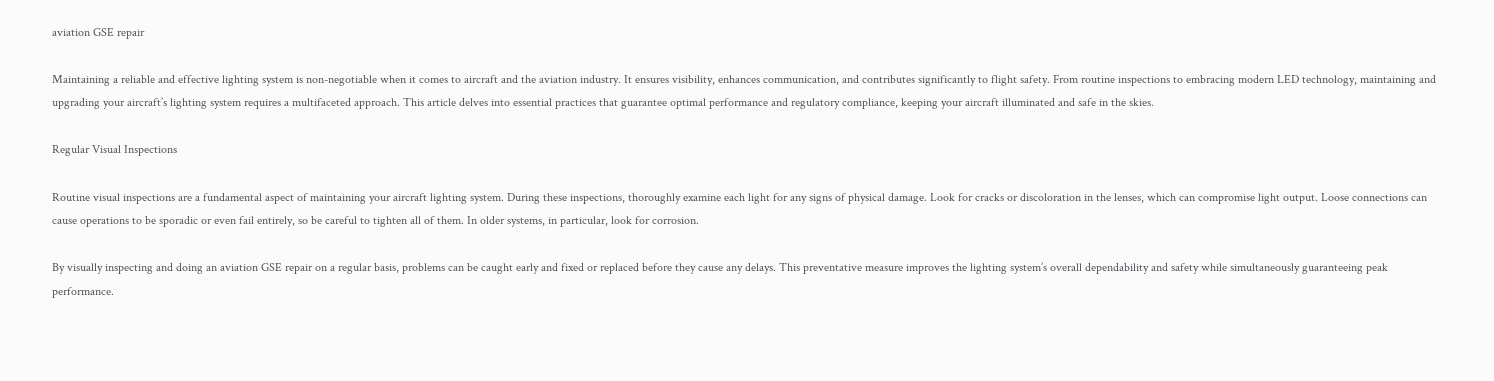aviation GSE repair

Maintaining a reliable and effective lighting system is non-negotiable when it comes to aircraft and the aviation industry. It ensures visibility, enhances communication, and contributes significantly to flight safety. From routine inspections to embracing modern LED technology, maintaining and upgrading your aircraft’s lighting system requires a multifaceted approach. This article delves into essential practices that guarantee optimal performance and regulatory compliance, keeping your aircraft illuminated and safe in the skies.

Regular Visual Inspections

Routine visual inspections are a fundamental aspect of maintaining your aircraft lighting system. During these inspections, thoroughly examine each light for any signs of physical damage. Look for cracks or discoloration in the lenses, which can compromise light output. Loose connections can cause operations to be sporadic or even fail entirely, so be careful to tighten all of them. In older systems, in particular, look for corrosion.

By visually inspecting and doing an aviation GSE repair on a regular basis, problems can be caught early and fixed or replaced before they cause any delays. This preventative measure improves the lighting system’s overall dependability and safety while simultaneously guaranteeing peak performance.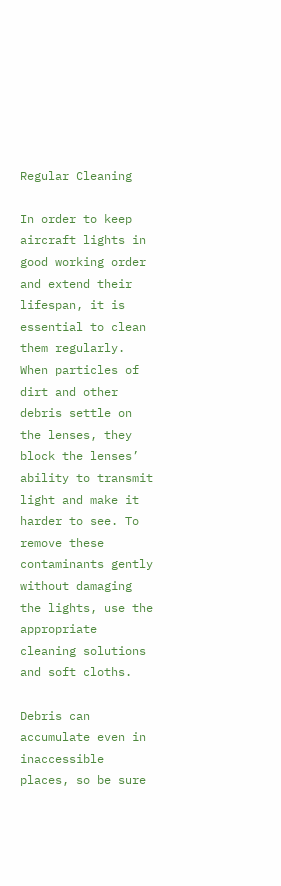Regular Cleaning

In order to keep aircraft lights in good working order and extend their lifespan, it is essential to clean them regularly. When particles of dirt and other debris settle on the lenses, they block the lenses’ ability to transmit light and make it harder to see. To remove these contaminants gently without damaging the lights, use the appropriate cleaning solutions and soft cloths.

Debris can accumulate even in inaccessible places, so be sure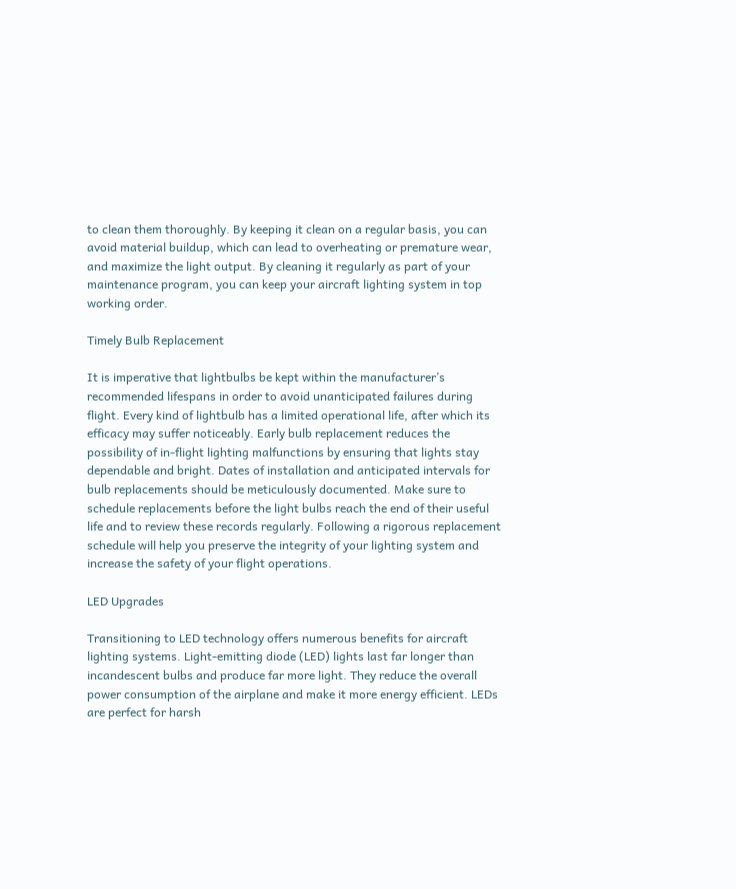to clean them thoroughly. By keeping it clean on a regular basis, you can avoid material buildup, which can lead to overheating or premature wear, and maximize the light output. By cleaning it regularly as part of your maintenance program, you can keep your aircraft lighting system in top working order.

Timely Bulb Replacement

It is imperative that lightbulbs be kept within the manufacturer’s recommended lifespans in order to avoid unanticipated failures during flight. Every kind of lightbulb has a limited operational life, after which its efficacy may suffer noticeably. Early bulb replacement reduces the possibility of in-flight lighting malfunctions by ensuring that lights stay dependable and bright. Dates of installation and anticipated intervals for bulb replacements should be meticulously documented. Make sure to schedule replacements before the light bulbs reach the end of their useful life and to review these records regularly. Following a rigorous replacement schedule will help you preserve the integrity of your lighting system and increase the safety of your flight operations.

LED Upgrades

Transitioning to LED technology offers numerous benefits for aircraft lighting systems. Light-emitting diode (LED) lights last far longer than incandescent bulbs and produce far more light. They reduce the overall power consumption of the airplane and make it more energy efficient. LEDs are perfect for harsh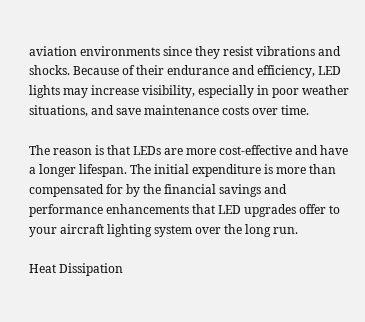aviation environments since they resist vibrations and shocks. Because of their endurance and efficiency, LED lights may increase visibility, especially in poor weather situations, and save maintenance costs over time.

The reason is that LEDs are more cost-effective and have a longer lifespan. The initial expenditure is more than compensated for by the financial savings and performance enhancements that LED upgrades offer to your aircraft lighting system over the long run.

Heat Dissipation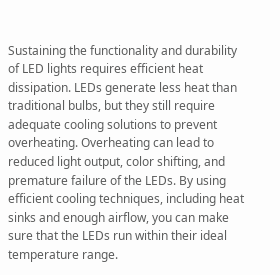Sustaining the functionality and durability of LED lights requires efficient heat dissipation. LEDs generate less heat than traditional bulbs, but they still require adequate cooling solutions to prevent overheating. Overheating can lead to reduced light output, color shifting, and premature failure of the LEDs. By using efficient cooling techniques, including heat sinks and enough airflow, you can make sure that the LEDs run within their ideal temperature range.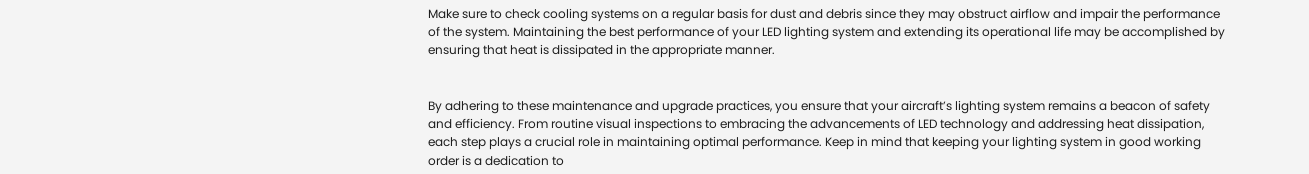Make sure to check cooling systems on a regular basis for dust and debris since they may obstruct airflow and impair the performance of the system. Maintaining the best performance of your LED lighting system and extending its operational life may be accomplished by ensuring that heat is dissipated in the appropriate manner.


By adhering to these maintenance and upgrade practices, you ensure that your aircraft’s lighting system remains a beacon of safety and efficiency. From routine visual inspections to embracing the advancements of LED technology and addressing heat dissipation, each step plays a crucial role in maintaining optimal performance. Keep in mind that keeping your lighting system in good working order is a dedication to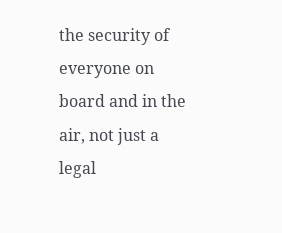the security of everyone on board and in the air, not just a legal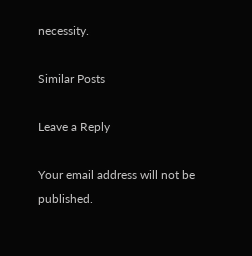necessity.

Similar Posts

Leave a Reply

Your email address will not be published.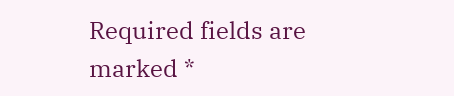Required fields are marked *